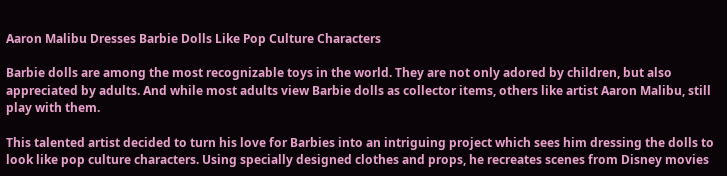Aaron Malibu Dresses Barbie Dolls Like Pop Culture Characters

Barbie dolls are among the most recognizable toys in the world. They are not only adored by children, but also appreciated by adults. And while most adults view Barbie dolls as collector items, others like artist Aaron Malibu, still play with them.

This talented artist decided to turn his love for Barbies into an intriguing project which sees him dressing the dolls to look like pop culture characters. Using specially designed clothes and props, he recreates scenes from Disney movies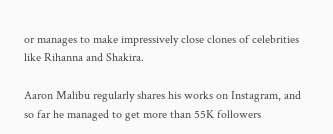or manages to make impressively close clones of celebrities like Rihanna and Shakira.

Aaron Malibu regularly shares his works on Instagram, and so far he managed to get more than 55K followers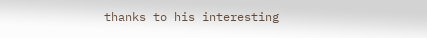thanks to his interesting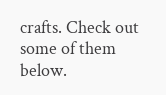crafts. Check out some of them below.